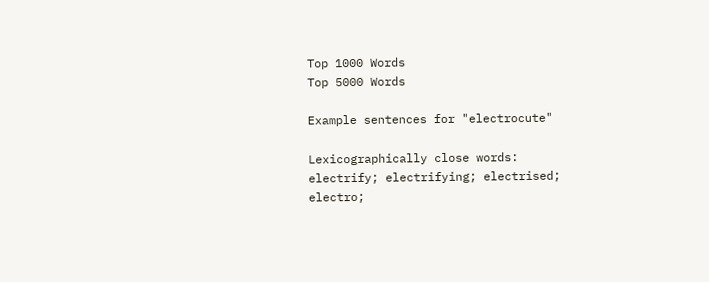Top 1000 Words
Top 5000 Words

Example sentences for "electrocute"

Lexicographically close words:
electrify; electrifying; electrised; electro;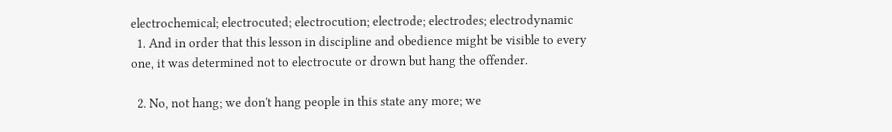electrochemical; electrocuted; electrocution; electrode; electrodes; electrodynamic
  1. And in order that this lesson in discipline and obedience might be visible to every one, it was determined not to electrocute or drown but hang the offender.

  2. No, not hang; we don't hang people in this state any more; we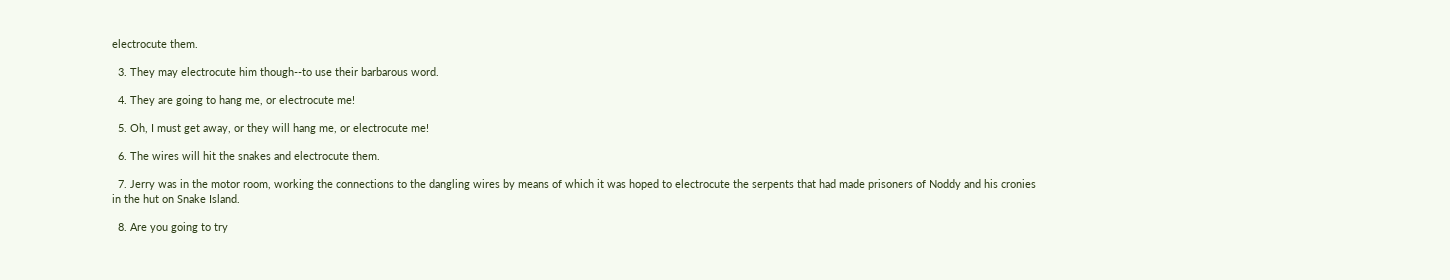electrocute them.

  3. They may electrocute him though--to use their barbarous word.

  4. They are going to hang me, or electrocute me!

  5. Oh, I must get away, or they will hang me, or electrocute me!

  6. The wires will hit the snakes and electrocute them.

  7. Jerry was in the motor room, working the connections to the dangling wires by means of which it was hoped to electrocute the serpents that had made prisoners of Noddy and his cronies in the hut on Snake Island.

  8. Are you going to try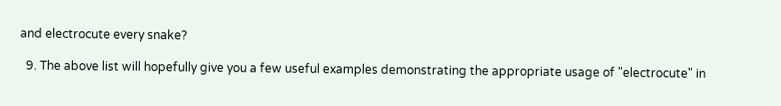and electrocute every snake?

  9. The above list will hopefully give you a few useful examples demonstrating the appropriate usage of "electrocute" in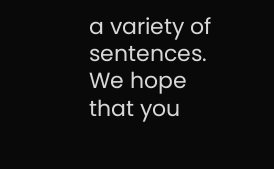a variety of sentences. We hope that you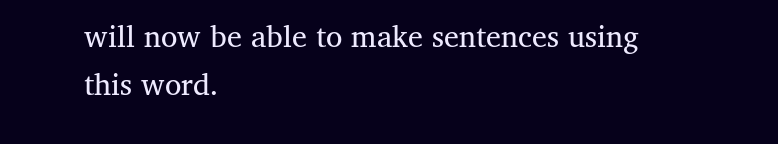will now be able to make sentences using this word.